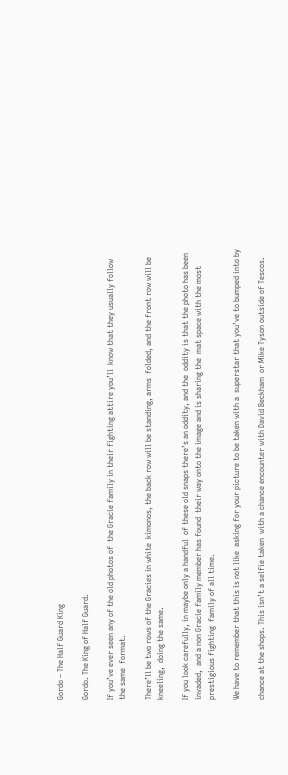Gordo – The Half Guard King

Gordo. The King of Half Guard.

If you’ve ever seen any of the old photos of  the Gracie family in their fighting attire you’ll  know that they usually follow the same  format.

There’ll be two rows of the Gracies in white  kimonos, the back row will be standing, arms  folded, and the front row will be kneeling,  doing the same.

If you look carefully, in maybe only a handful  of these old snaps there’s an oddity, and the  oddity is that the photo has been invaded,  and a non Gracie family member has found  their way onto the image and is sharing the  mat space with the most prestigious fighting  family of all time.

We have to remember that this is not like  asking for your picture to be taken with a  superstar that you’ve to bumped into by

chance at the shops. This isn’t a selfie taken  with a chance encounter with David Beckham  or Mike Tyson outside of Tescos.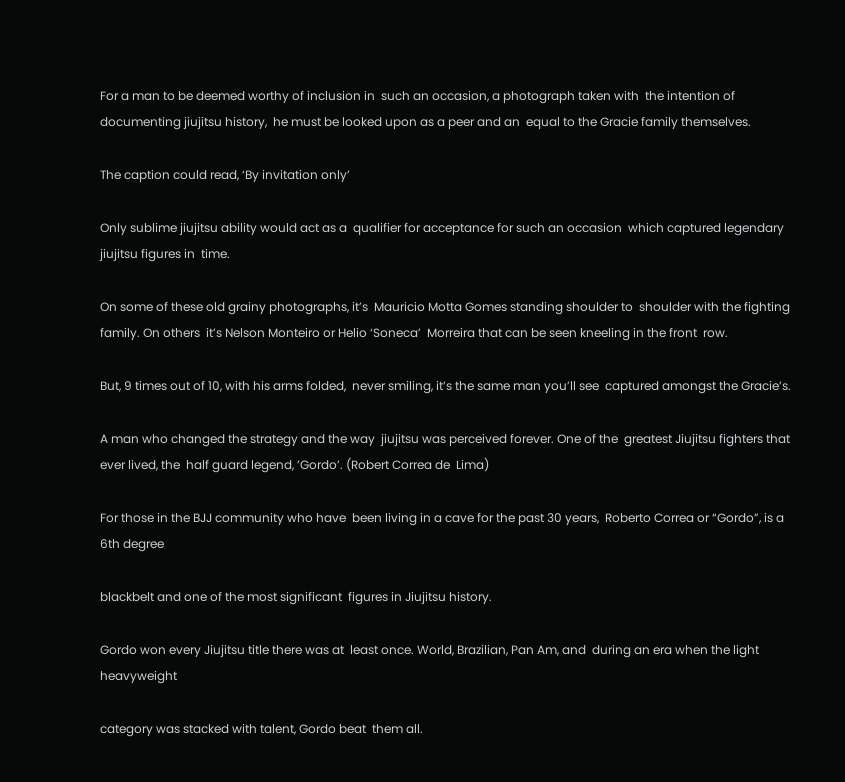For a man to be deemed worthy of inclusion in  such an occasion, a photograph taken with  the intention of documenting jiujitsu history,  he must be looked upon as a peer and an  equal to the Gracie family themselves.

The caption could read, ‘By invitation only’

Only sublime jiujitsu ability would act as a  qualifier for acceptance for such an occasion  which captured legendary jiujitsu figures in  time.

On some of these old grainy photographs, it’s  Mauricio Motta Gomes standing shoulder to  shoulder with the fighting family. On others  it’s Nelson Monteiro or Helio ‘Soneca’  Morreira that can be seen kneeling in the front  row.

But, 9 times out of 10, with his arms folded,  never smiling, it’s the same man you’ll see  captured amongst the Gracie’s.

A man who changed the strategy and the way  jiujitsu was perceived forever. One of the  greatest Jiujitsu fighters that ever lived, the  half guard legend, ’Gordo’. (Robert Correa de  Lima)

For those in the BJJ community who have  been living in a cave for the past 30 years,  Roberto Correa or “Gordo”, is a 6th degree

blackbelt and one of the most significant  figures in Jiujitsu history.

Gordo won every Jiujitsu title there was at  least once. World, Brazilian, Pan Am, and  during an era when the light heavyweight

category was stacked with talent, Gordo beat  them all.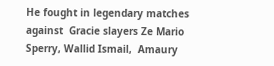He fought in legendary matches against  Gracie slayers Ze Mario Sperry, Wallid Ismail,  Amaury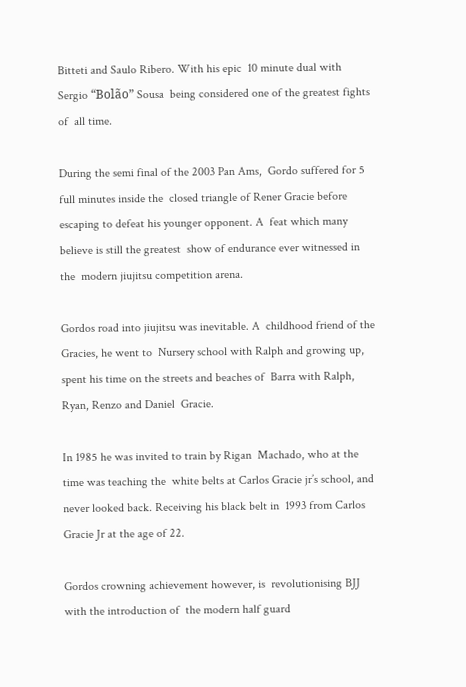Bitteti and Saulo Ribero. With his epic  10 minute dual with Sergio “Bolão” Sousa  being considered one of the greatest fights of  all time.

During the semi final of the 2003 Pan Ams,  Gordo suffered for 5 full minutes inside the  closed triangle of Rener Gracie before  escaping to defeat his younger opponent. A  feat which many believe is still the greatest  show of endurance ever witnessed in the  modern jiujitsu competition arena.

Gordos road into jiujitsu was inevitable. A  childhood friend of the Gracies, he went to  Nursery school with Ralph and growing up,  spent his time on the streets and beaches of  Barra with Ralph, Ryan, Renzo and Daniel  Gracie.

In 1985 he was invited to train by Rigan  Machado, who at the time was teaching the  white belts at Carlos Gracie jr’s school, and  never looked back. Receiving his black belt in  1993 from Carlos Gracie Jr at the age of 22.

Gordos crowning achievement however, is  revolutionising BJJ with the introduction of  the modern half guard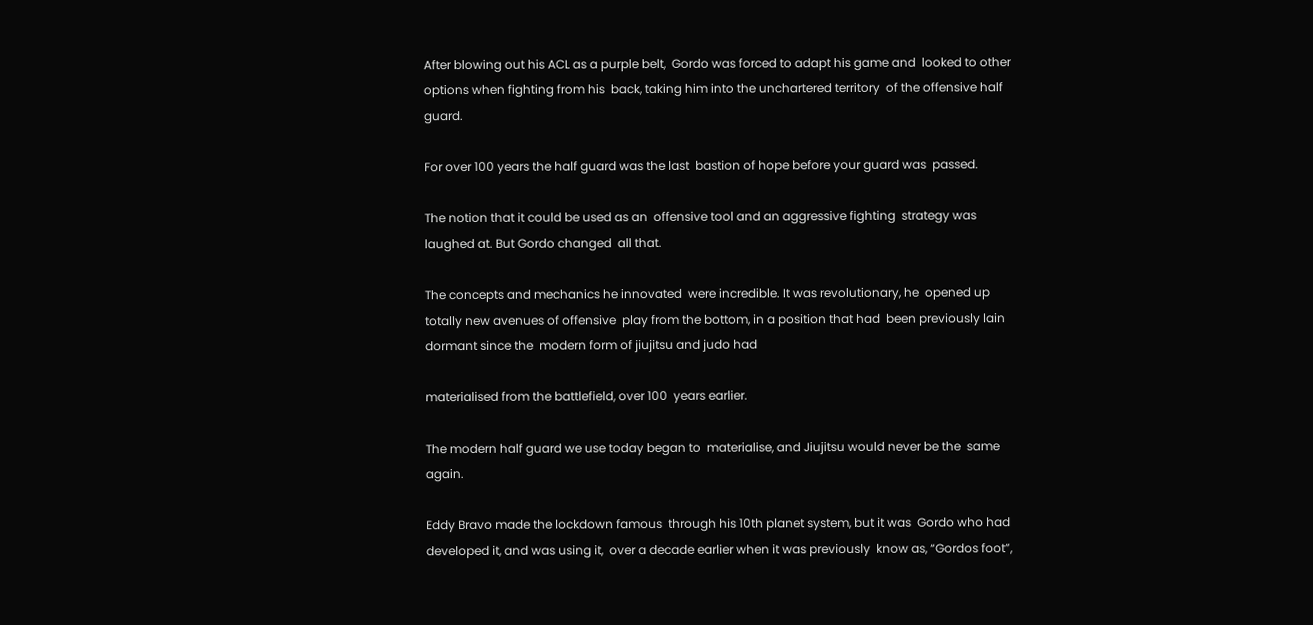After blowing out his ACL as a purple belt,  Gordo was forced to adapt his game and  looked to other options when fighting from his  back, taking him into the unchartered territory  of the offensive half guard.

For over 100 years the half guard was the last  bastion of hope before your guard was  passed.

The notion that it could be used as an  offensive tool and an aggressive fighting  strategy was laughed at. But Gordo changed  all that.

The concepts and mechanics he innovated  were incredible. It was revolutionary, he  opened up totally new avenues of offensive  play from the bottom, in a position that had  been previously lain dormant since the  modern form of jiujitsu and judo had

materialised from the battlefield, over 100  years earlier.

The modern half guard we use today began to  materialise, and Jiujitsu would never be the  same again.

Eddy Bravo made the lockdown famous  through his 10th planet system, but it was  Gordo who had developed it, and was using it,  over a decade earlier when it was previously  know as, “Gordos foot”,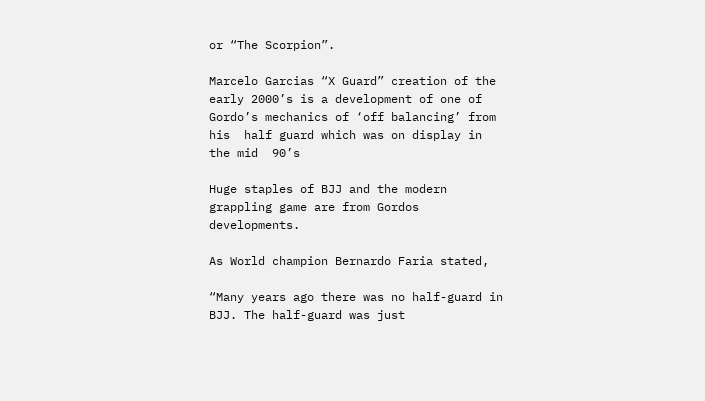or “The Scorpion”.

Marcelo Garcias “X Guard” creation of the  early 2000’s is a development of one of  Gordo’s mechanics of ‘off balancing’ from his  half guard which was on display in the mid  90’s

Huge staples of BJJ and the modern  grappling game are from Gordos  developments.

As World champion Bernardo Faria stated,

“Many years ago there was no half-guard in  BJJ. The half-guard was just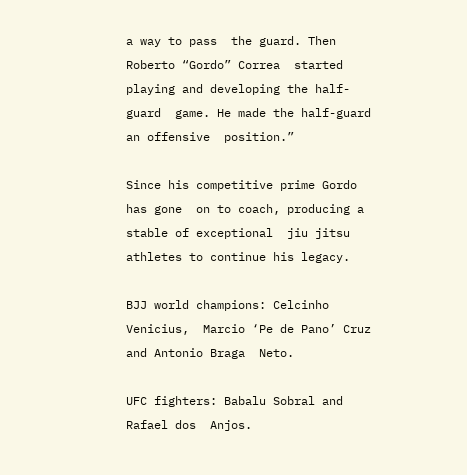a way to pass  the guard. Then Roberto “Gordo” Correa  started playing and developing the half-guard  game. He made the half-guard an offensive  position.”

Since his competitive prime Gordo has gone  on to coach, producing a stable of exceptional  jiu jitsu athletes to continue his legacy.

BJJ world champions: Celcinho Venicius,  Marcio ‘Pe de Pano’ Cruz and Antonio Braga  Neto.

UFC fighters: Babalu Sobral and Rafael dos  Anjos.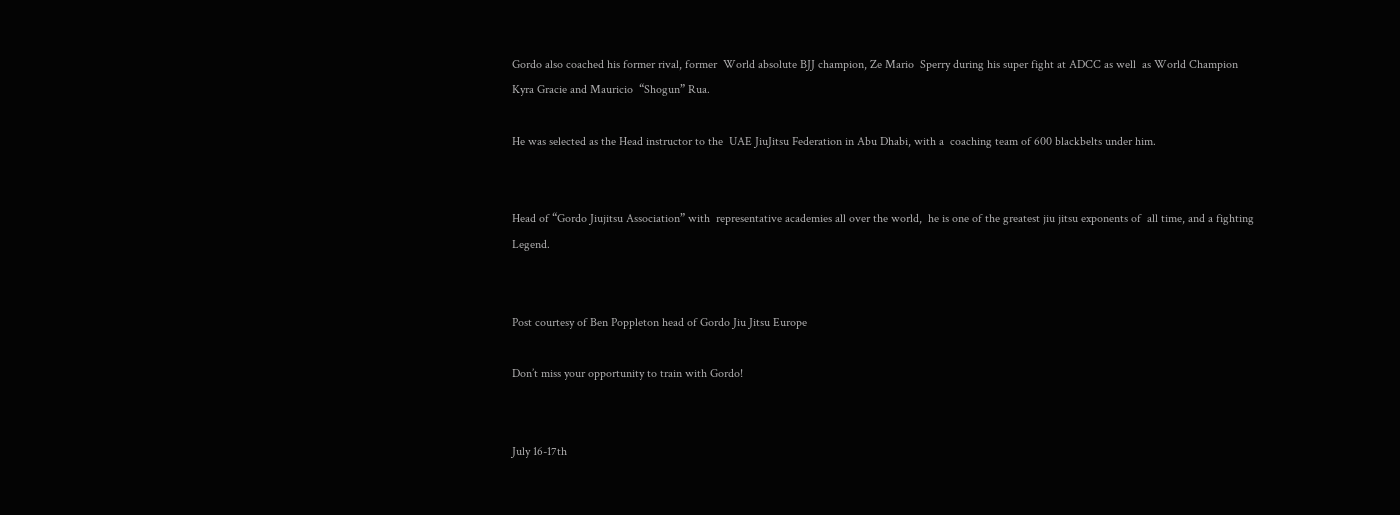Gordo also coached his former rival, former  World absolute BJJ champion, Ze Mario  Sperry during his super fight at ADCC as well  as World Champion Kyra Gracie and Mauricio  “Shogun” Rua.

He was selected as the Head instructor to the  UAE JiuJitsu Federation in Abu Dhabi, with a  coaching team of 600 blackbelts under him.


Head of “Gordo Jiujitsu Association” with  representative academies all over the world,  he is one of the greatest jiu jitsu exponents of  all time, and a fighting Legend.


Post courtesy of Ben Poppleton head of Gordo Jiu Jitsu Europe

Don’t miss your opportunity to train with Gordo!


July 16-17th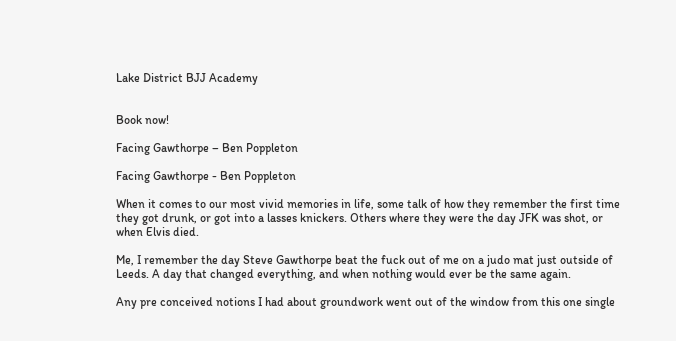Lake District BJJ Academy


Book now!

Facing Gawthorpe – Ben Poppleton

Facing Gawthorpe - Ben Poppleton

When it comes to our most vivid memories in life, some talk of how they remember the first time they got drunk, or got into a lasses knickers. Others where they were the day JFK was shot, or when Elvis died.

Me, I remember the day Steve Gawthorpe beat the fuck out of me on a judo mat just outside of Leeds. A day that changed everything, and when nothing would ever be the same again.

Any pre conceived notions I had about groundwork went out of the window from this one single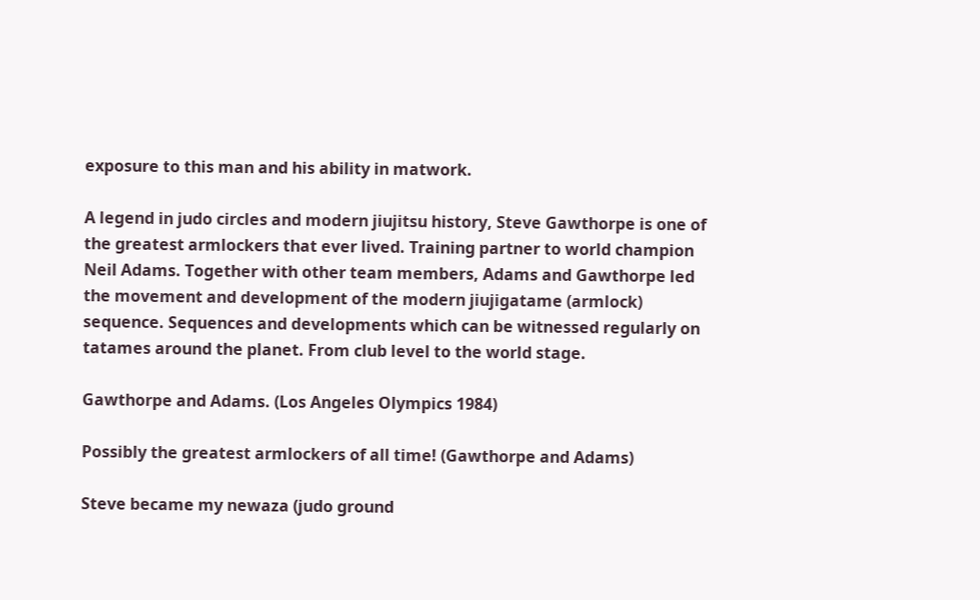exposure to this man and his ability in matwork.

A legend in judo circles and modern jiujitsu history, Steve Gawthorpe is one of the greatest armlockers that ever lived. Training partner to world champion Neil Adams. Together with other team members, Adams and Gawthorpe led the movement and development of the modern jiujigatame (armlock) sequence. Sequences and developments which can be witnessed regularly on tatames around the planet. From club level to the world stage.

Gawthorpe and Adams. (Los Angeles Olympics 1984)

Possibly the greatest armlockers of all time! (Gawthorpe and Adams)

Steve became my newaza (judo ground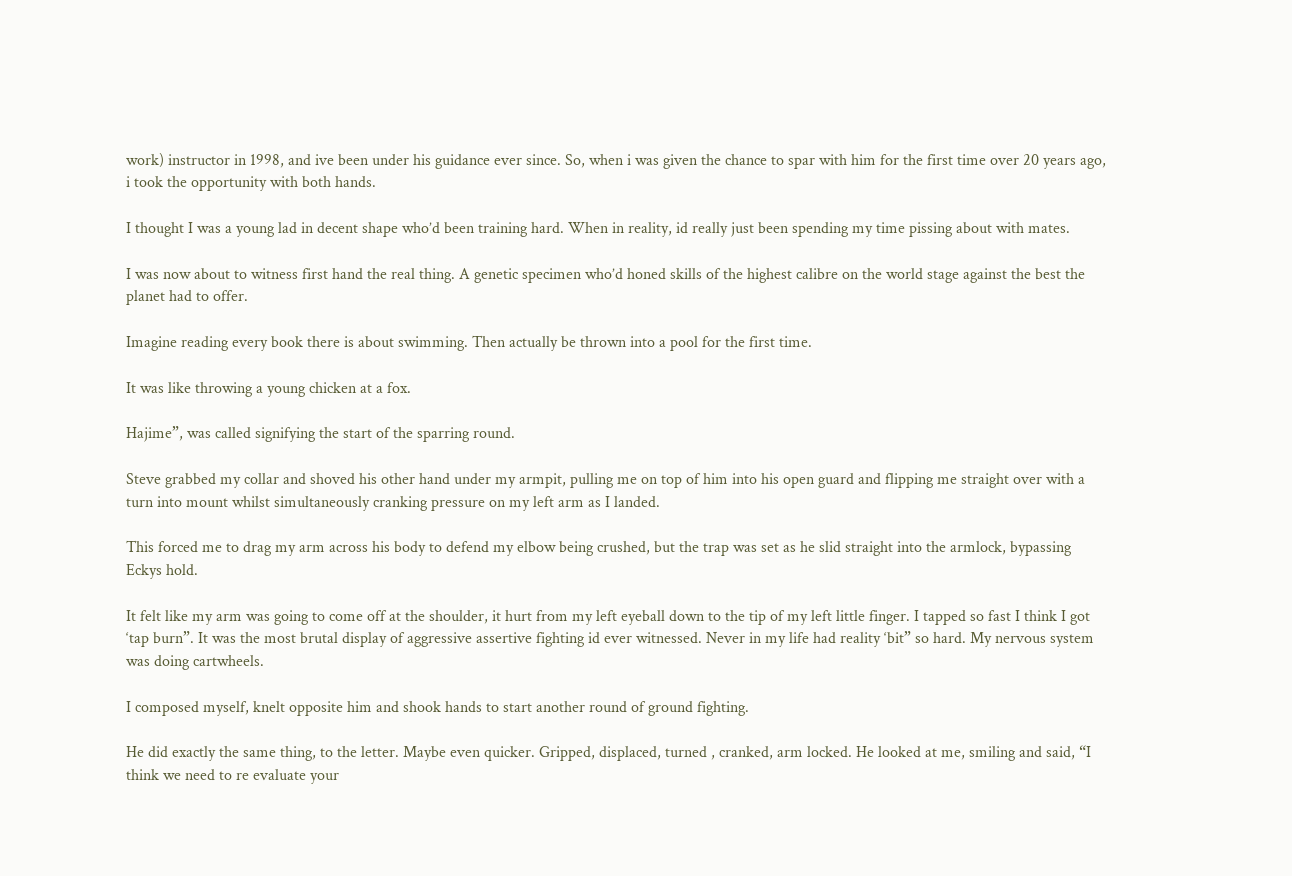work) instructor in 1998, and ive been under his guidance ever since. So, when i was given the chance to spar with him for the first time over 20 years ago, i took the opportunity with both hands.

I thought I was a young lad in decent shape who’d been training hard. When in reality, id really just been spending my time pissing about with mates.

I was now about to witness first hand the real thing. A genetic specimen who’d honed skills of the highest calibre on the world stage against the best the planet had to offer.

Imagine reading every book there is about swimming. Then actually be thrown into a pool for the first time.

It was like throwing a young chicken at a fox.

Hajime”, was called signifying the start of the sparring round.

Steve grabbed my collar and shoved his other hand under my armpit, pulling me on top of him into his open guard and flipping me straight over with a turn into mount whilst simultaneously cranking pressure on my left arm as I landed.

This forced me to drag my arm across his body to defend my elbow being crushed, but the trap was set as he slid straight into the armlock, bypassing Eckys hold.

It felt like my arm was going to come off at the shoulder, it hurt from my left eyeball down to the tip of my left little finger. I tapped so fast I think I got ‘tap burn”. It was the most brutal display of aggressive assertive fighting id ever witnessed. Never in my life had reality ‘bit” so hard. My nervous system was doing cartwheels.

I composed myself, knelt opposite him and shook hands to start another round of ground fighting.

He did exactly the same thing, to the letter. Maybe even quicker. Gripped, displaced, turned , cranked, arm locked. He looked at me, smiling and said, “I think we need to re evaluate your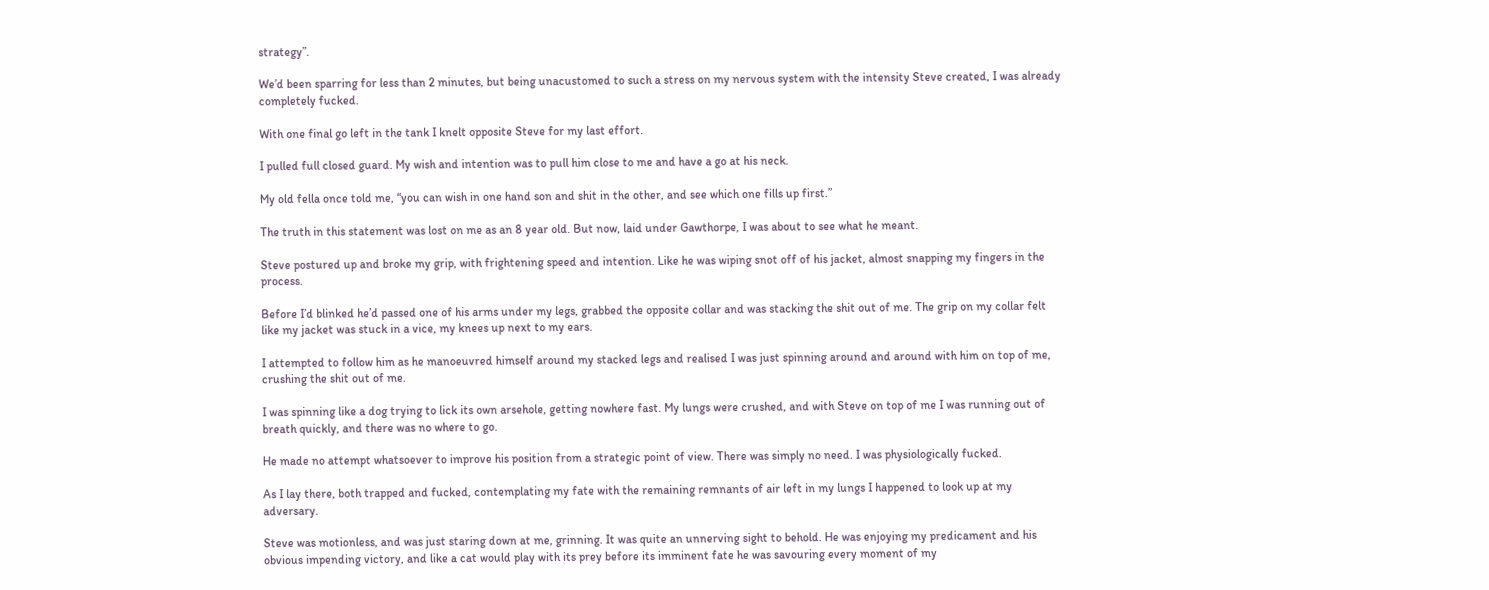strategy”.

We’d been sparring for less than 2 minutes, but being unacustomed to such a stress on my nervous system with the intensity Steve created, I was already completely fucked.

With one final go left in the tank I knelt opposite Steve for my last effort.

I pulled full closed guard. My wish and intention was to pull him close to me and have a go at his neck.

My old fella once told me, “you can wish in one hand son and shit in the other, and see which one fills up first.”

The truth in this statement was lost on me as an 8 year old. But now, laid under Gawthorpe, I was about to see what he meant.

Steve postured up and broke my grip, with frightening speed and intention. Like he was wiping snot off of his jacket, almost snapping my fingers in the process.

Before I’d blinked he’d passed one of his arms under my legs, grabbed the opposite collar and was stacking the shit out of me. The grip on my collar felt like my jacket was stuck in a vice, my knees up next to my ears.

I attempted to follow him as he manoeuvred himself around my stacked legs and realised I was just spinning around and around with him on top of me, crushing the shit out of me.

I was spinning like a dog trying to lick its own arsehole, getting nowhere fast. My lungs were crushed, and with Steve on top of me I was running out of breath quickly, and there was no where to go.

He made no attempt whatsoever to improve his position from a strategic point of view. There was simply no need. I was physiologically fucked.

As I lay there, both trapped and fucked, contemplating my fate with the remaining remnants of air left in my lungs I happened to look up at my adversary.

Steve was motionless, and was just staring down at me, grinning. It was quite an unnerving sight to behold. He was enjoying my predicament and his obvious impending victory, and like a cat would play with its prey before its imminent fate he was savouring every moment of my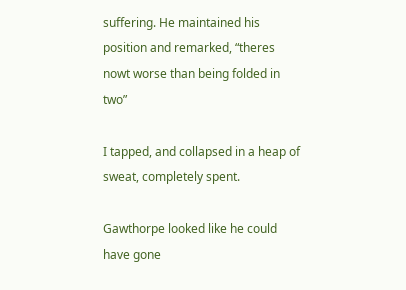suffering. He maintained his position and remarked, “theres nowt worse than being folded in two”

I tapped, and collapsed in a heap of sweat, completely spent.

Gawthorpe looked like he could have gone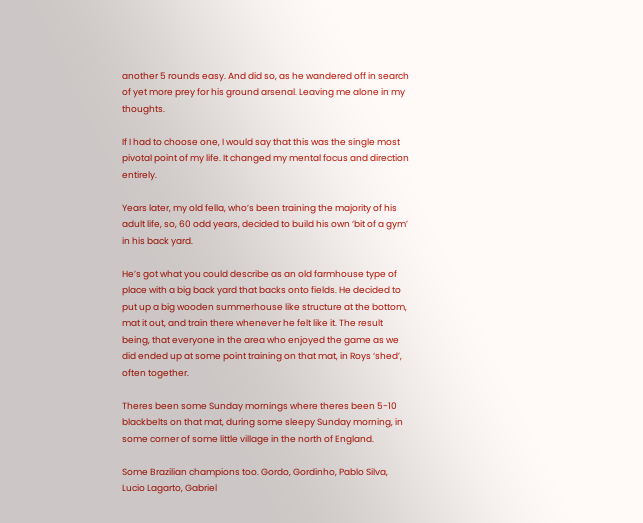another 5 rounds easy. And did so, as he wandered off in search of yet more prey for his ground arsenal. Leaving me alone in my thoughts.

If I had to choose one, I would say that this was the single most pivotal point of my life. It changed my mental focus and direction entirely.

Years later, my old fella, who’s been training the majority of his adult life, so, 60 odd years, decided to build his own ‘bit of a gym’ in his back yard.

He’s got what you could describe as an old farmhouse type of place with a big back yard that backs onto fields. He decided to put up a big wooden summerhouse like structure at the bottom, mat it out, and train there whenever he felt like it. The result being, that everyone in the area who enjoyed the game as we did ended up at some point training on that mat, in Roys ‘shed’, often together.

Theres been some Sunday mornings where theres been 5-10 blackbelts on that mat, during some sleepy Sunday morning, in some corner of some little village in the north of England.

Some Brazilian champions too. Gordo, Gordinho, Pablo Silva, Lucio Lagarto, Gabriel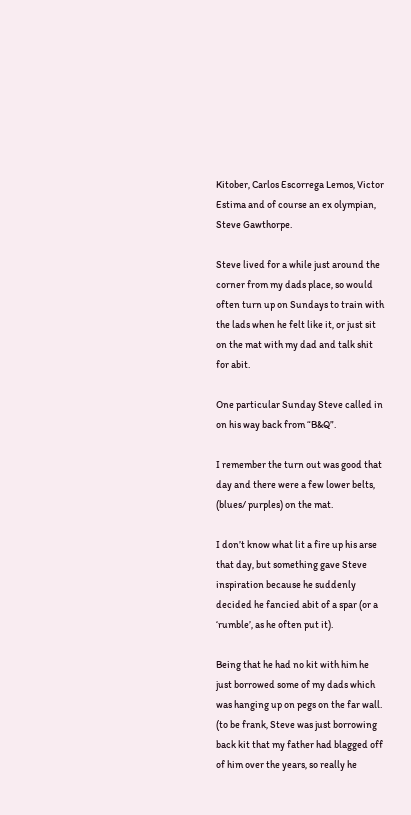Kitober, Carlos Escorrega Lemos, Victor Estima and of course an ex olympian, Steve Gawthorpe.

Steve lived for a while just around the corner from my dads place, so would often turn up on Sundays to train with the lads when he felt like it, or just sit on the mat with my dad and talk shit for abit.

One particular Sunday Steve called in on his way back from “B&Q”.

I remember the turn out was good that day and there were a few lower belts, (blues/ purples) on the mat.

I don’t know what lit a fire up his arse that day, but something gave Steve inspiration because he suddenly decided he fancied abit of a spar (or a ‘rumble’, as he often put it).

Being that he had no kit with him he just borrowed some of my dads which was hanging up on pegs on the far wall. (to be frank, Steve was just borrowing back kit that my father had blagged off of him over the years, so really he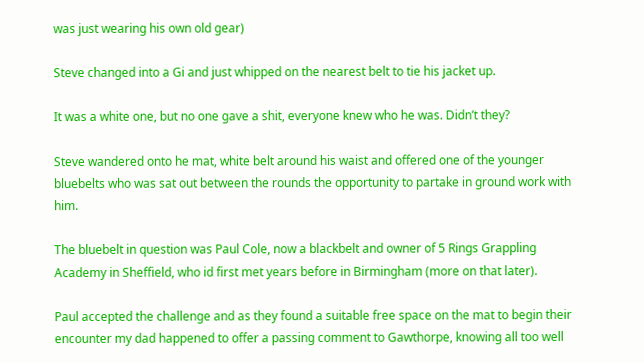was just wearing his own old gear)

Steve changed into a Gi and just whipped on the nearest belt to tie his jacket up.

It was a white one, but no one gave a shit, everyone knew who he was. Didn’t they?

Steve wandered onto he mat, white belt around his waist and offered one of the younger bluebelts who was sat out between the rounds the opportunity to partake in ground work with him.

The bluebelt in question was Paul Cole, now a blackbelt and owner of 5 Rings Grappling Academy in Sheffield, who id first met years before in Birmingham (more on that later).

Paul accepted the challenge and as they found a suitable free space on the mat to begin their encounter my dad happened to offer a passing comment to Gawthorpe, knowing all too well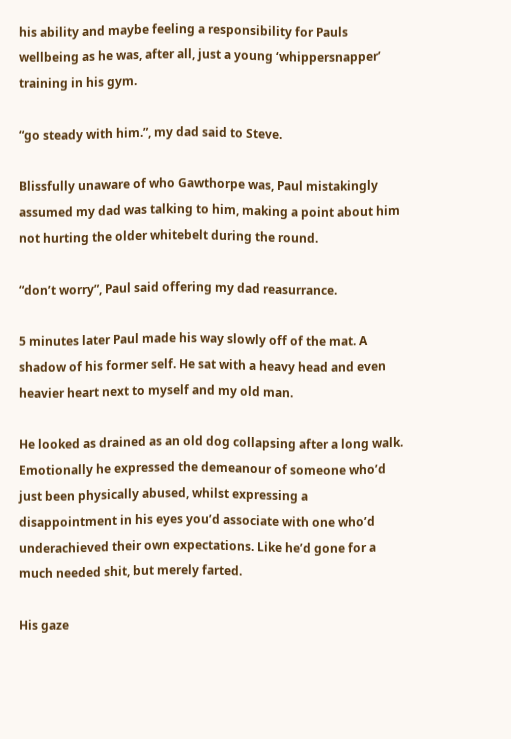his ability and maybe feeling a responsibility for Pauls wellbeing as he was, after all, just a young ‘whippersnapper’ training in his gym.

“go steady with him.”, my dad said to Steve.

Blissfully unaware of who Gawthorpe was, Paul mistakingly assumed my dad was talking to him, making a point about him not hurting the older whitebelt during the round.

“don’t worry”, Paul said offering my dad reasurrance.

5 minutes later Paul made his way slowly off of the mat. A shadow of his former self. He sat with a heavy head and even heavier heart next to myself and my old man.

He looked as drained as an old dog collapsing after a long walk. Emotionally he expressed the demeanour of someone who’d just been physically abused, whilst expressing a disappointment in his eyes you’d associate with one who’d underachieved their own expectations. Like he’d gone for a much needed shit, but merely farted.

His gaze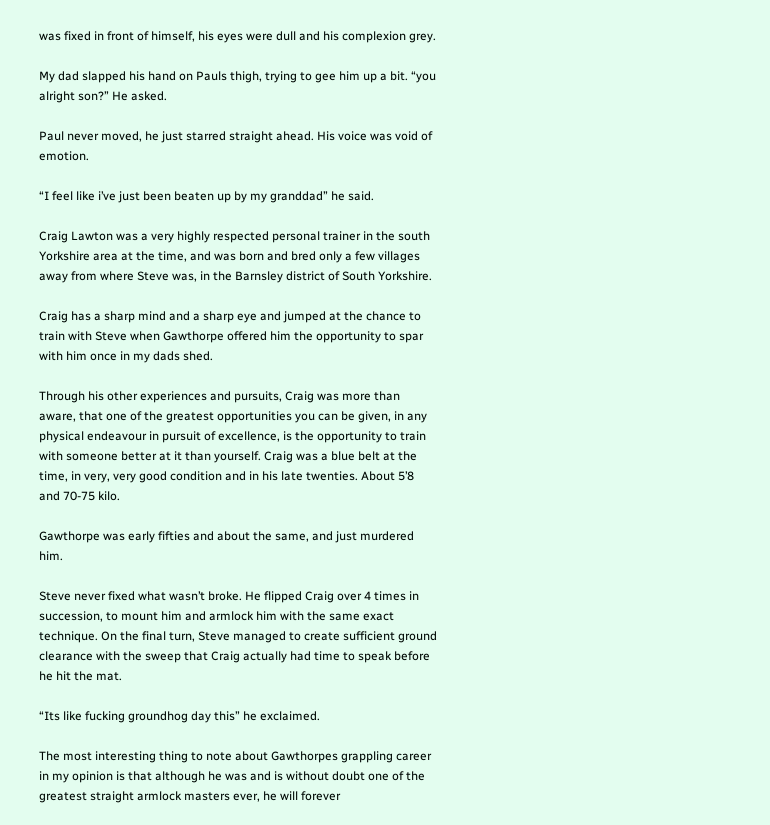was fixed in front of himself, his eyes were dull and his complexion grey.

My dad slapped his hand on Pauls thigh, trying to gee him up a bit. “you alright son?” He asked.

Paul never moved, he just starred straight ahead. His voice was void of emotion.

“I feel like i’ve just been beaten up by my granddad” he said.

Craig Lawton was a very highly respected personal trainer in the south Yorkshire area at the time, and was born and bred only a few villages away from where Steve was, in the Barnsley district of South Yorkshire.

Craig has a sharp mind and a sharp eye and jumped at the chance to train with Steve when Gawthorpe offered him the opportunity to spar with him once in my dads shed.

Through his other experiences and pursuits, Craig was more than aware, that one of the greatest opportunities you can be given, in any physical endeavour in pursuit of excellence, is the opportunity to train with someone better at it than yourself. Craig was a blue belt at the time, in very, very good condition and in his late twenties. About 5’8 and 70-75 kilo.

Gawthorpe was early fifties and about the same, and just murdered him.

Steve never fixed what wasn’t broke. He flipped Craig over 4 times in succession, to mount him and armlock him with the same exact technique. On the final turn, Steve managed to create sufficient ground clearance with the sweep that Craig actually had time to speak before he hit the mat.

“Its like fucking groundhog day this” he exclaimed.

The most interesting thing to note about Gawthorpes grappling career in my opinion is that although he was and is without doubt one of the greatest straight armlock masters ever, he will forever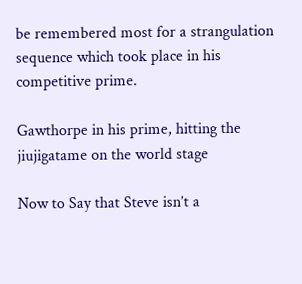be remembered most for a strangulation sequence which took place in his competitive prime.

Gawthorpe in his prime, hitting the jiujigatame on the world stage

Now to Say that Steve isn’t a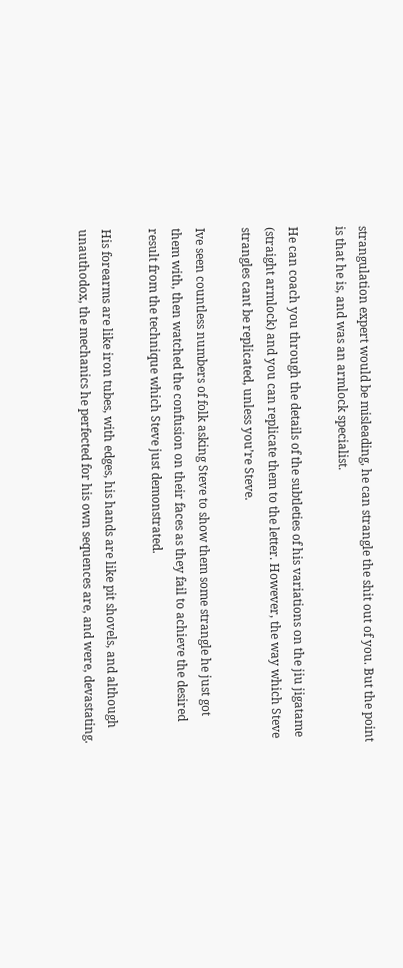strangulation expert would be misleading, he can strangle the shit out of you. But the point is that he is, and was an armlock specialist.

He can coach you through the details of the subtleties of his variations on the jiu jigatame (straight armlock) and you can replicate them to the letter. However, the way which Steve strangles cant be replicated, unless you’re Steve.

Ive seen countless numbers of folk asking Steve to show them some strangle he just got them with, then watched the confusion on their faces as they fail to achieve the desired result from the technique which Steve just demonstrated.

His forearms are like iron tubes, with edges, his hands are like pit shovels, and although unauthodox, the mechanics he perfected for his own sequences are, and were, devastating.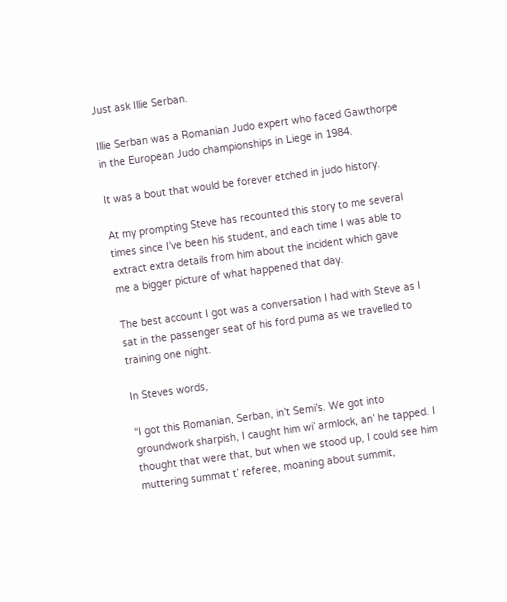Just ask Illie Serban.

Illie Serban was a Romanian Judo expert who faced Gawthorpe in the European Judo championships in Liege in 1984.

It was a bout that would be forever etched in judo history.

At my prompting Steve has recounted this story to me several times since I’ve been his student, and each time I was able to extract extra details from him about the incident which gave me a bigger picture of what happened that day.

The best account I got was a conversation I had with Steve as I sat in the passenger seat of his ford puma as we travelled to training one night.

In Steves words,

“I got this Romanian, Serban, in’t Semi’s. We got into groundwork sharpish, I caught him wi’ armlock, an’ he tapped. I thought that were that, but when we stood up, I could see him muttering summat t’ referee, moaning about summit,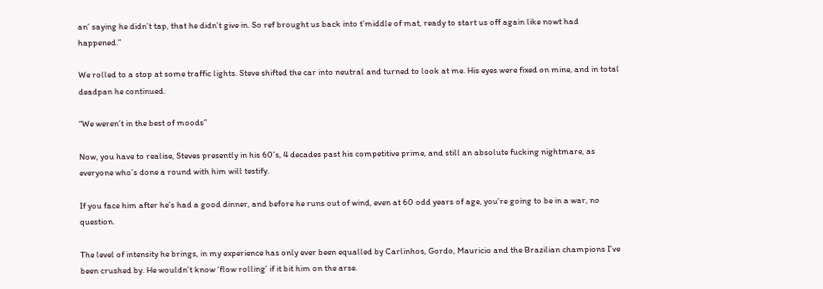an’ saying he didn’t tap, that he didn’t give in. So ref brought us back into t’middle of mat, ready to start us off again like nowt had happened.”

We rolled to a stop at some traffic lights. Steve shifted the car into neutral and turned to look at me. His eyes were fixed on mine, and in total deadpan he continued.

“We weren’t in the best of moods”

Now, you have to realise, Steves presently in his 60’s, 4 decades past his competitive prime, and still an absolute fucking nightmare, as everyone who’s done a round with him will testify.

If you face him after he’s had a good dinner, and before he runs out of wind, even at 60 odd years of age, you’re going to be in a war, no question.

The level of intensity he brings, in my experience has only ever been equalled by Carlinhos, Gordo, Mauricio and the Brazilian champions I’ve been crushed by. He wouldn’t know ‘flow rolling’ if it bit him on the arse.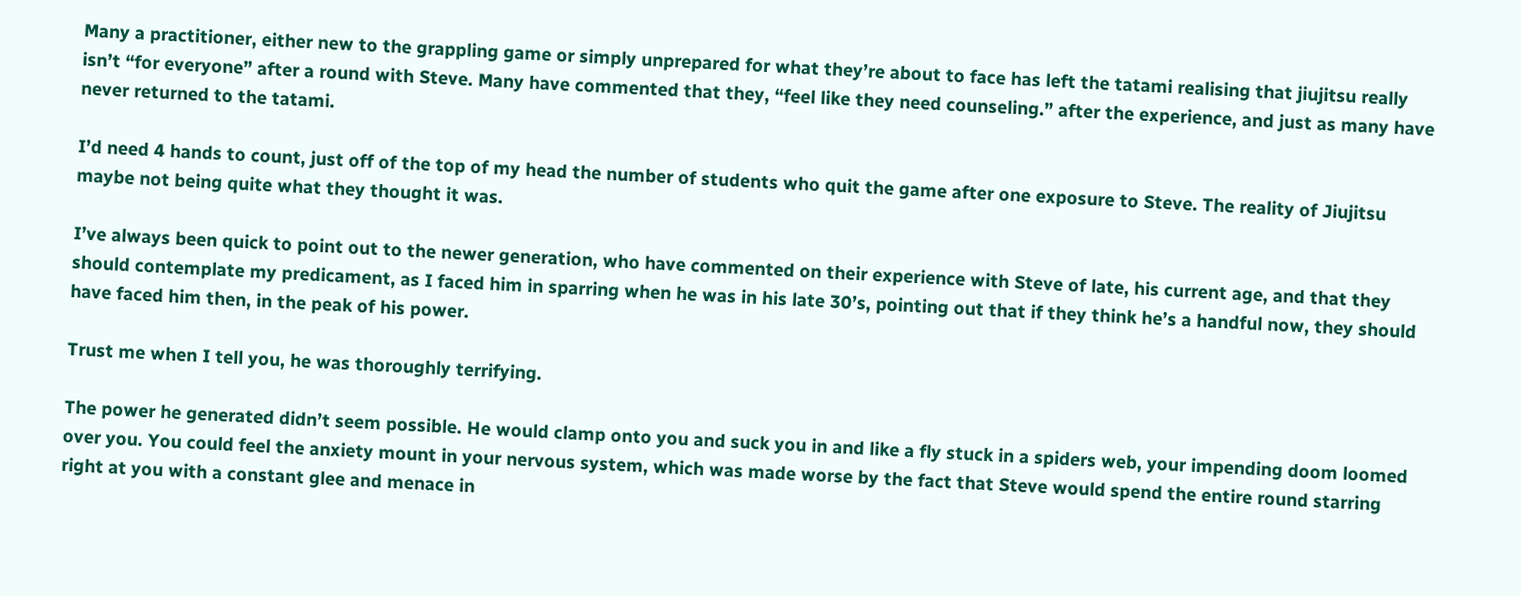Many a practitioner, either new to the grappling game or simply unprepared for what they’re about to face has left the tatami realising that jiujitsu really isn’t “for everyone” after a round with Steve. Many have commented that they, “feel like they need counseling.” after the experience, and just as many have never returned to the tatami.

I’d need 4 hands to count, just off of the top of my head the number of students who quit the game after one exposure to Steve. The reality of Jiujitsu maybe not being quite what they thought it was.

I’ve always been quick to point out to the newer generation, who have commented on their experience with Steve of late, his current age, and that they should contemplate my predicament, as I faced him in sparring when he was in his late 30’s, pointing out that if they think he’s a handful now, they should have faced him then, in the peak of his power.

Trust me when I tell you, he was thoroughly terrifying.

The power he generated didn’t seem possible. He would clamp onto you and suck you in and like a fly stuck in a spiders web, your impending doom loomed over you. You could feel the anxiety mount in your nervous system, which was made worse by the fact that Steve would spend the entire round starring right at you with a constant glee and menace in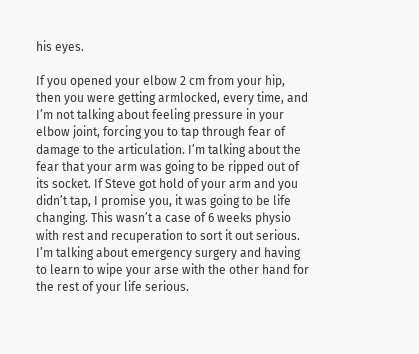his eyes.

If you opened your elbow 2 cm from your hip, then you were getting armlocked, every time, and I’m not talking about feeling pressure in your elbow joint, forcing you to tap through fear of damage to the articulation. I’m talking about the fear that your arm was going to be ripped out of its socket. If Steve got hold of your arm and you didn’t tap, I promise you, it was going to be life changing. This wasn’t a case of 6 weeks physio with rest and recuperation to sort it out serious. I’m talking about emergency surgery and having to learn to wipe your arse with the other hand for the rest of your life serious.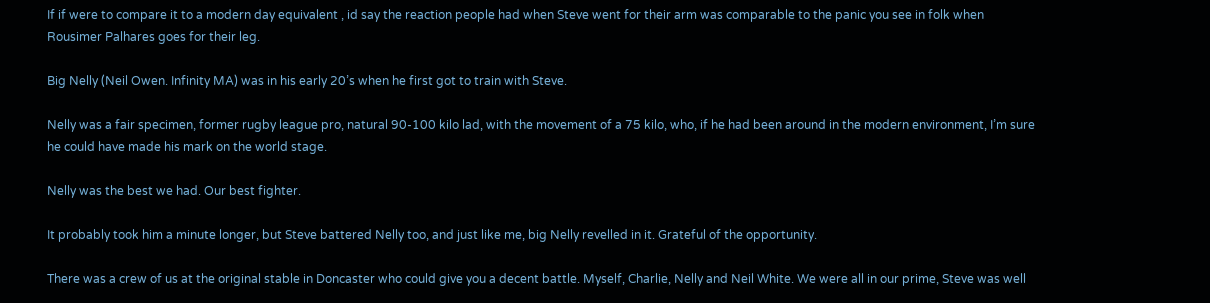If if were to compare it to a modern day equivalent , id say the reaction people had when Steve went for their arm was comparable to the panic you see in folk when Rousimer Palhares goes for their leg.

Big Nelly (Neil Owen. Infinity MA) was in his early 20’s when he first got to train with Steve.

Nelly was a fair specimen, former rugby league pro, natural 90-100 kilo lad, with the movement of a 75 kilo, who, if he had been around in the modern environment, I’m sure he could have made his mark on the world stage.

Nelly was the best we had. Our best fighter.

It probably took him a minute longer, but Steve battered Nelly too, and just like me, big Nelly revelled in it. Grateful of the opportunity.

There was a crew of us at the original stable in Doncaster who could give you a decent battle. Myself, Charlie, Nelly and Neil White. We were all in our prime, Steve was well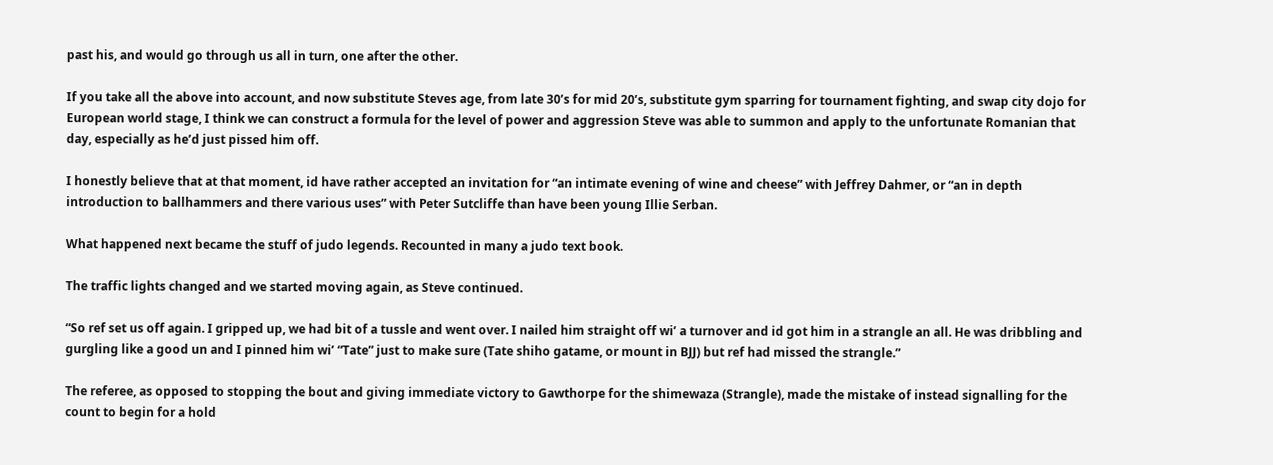past his, and would go through us all in turn, one after the other.

If you take all the above into account, and now substitute Steves age, from late 30’s for mid 20’s, substitute gym sparring for tournament fighting, and swap city dojo for European world stage, I think we can construct a formula for the level of power and aggression Steve was able to summon and apply to the unfortunate Romanian that day, especially as he’d just pissed him off.

I honestly believe that at that moment, id have rather accepted an invitation for “an intimate evening of wine and cheese” with Jeffrey Dahmer, or “an in depth introduction to ballhammers and there various uses” with Peter Sutcliffe than have been young Illie Serban.

What happened next became the stuff of judo legends. Recounted in many a judo text book.

The traffic lights changed and we started moving again, as Steve continued.

“So ref set us off again. I gripped up, we had bit of a tussle and went over. I nailed him straight off wi’ a turnover and id got him in a strangle an all. He was dribbling and gurgling like a good un and I pinned him wi’ “Tate” just to make sure (Tate shiho gatame, or mount in BJJ) but ref had missed the strangle.”

The referee, as opposed to stopping the bout and giving immediate victory to Gawthorpe for the shimewaza (Strangle), made the mistake of instead signalling for the count to begin for a hold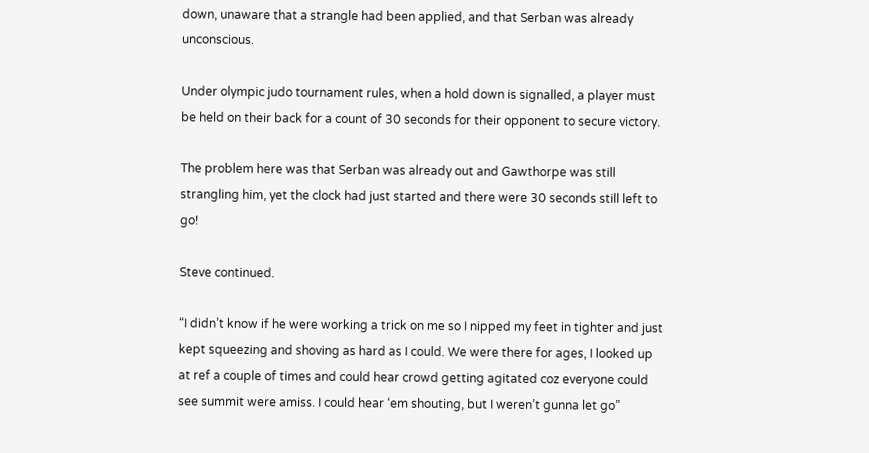down, unaware that a strangle had been applied, and that Serban was already unconscious.

Under olympic judo tournament rules, when a hold down is signalled, a player must be held on their back for a count of 30 seconds for their opponent to secure victory.

The problem here was that Serban was already out and Gawthorpe was still strangling him, yet the clock had just started and there were 30 seconds still left to go!

Steve continued.

“I didn’t know if he were working a trick on me so I nipped my feet in tighter and just kept squeezing and shoving as hard as I could. We were there for ages, I looked up at ref a couple of times and could hear crowd getting agitated coz everyone could see summit were amiss. I could hear ‘em shouting, but I weren’t gunna let go”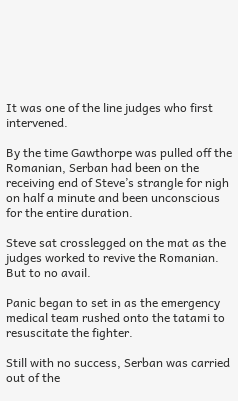It was one of the line judges who first intervened.

By the time Gawthorpe was pulled off the Romanian, Serban had been on the receiving end of Steve’s strangle for nigh on half a minute and been unconscious for the entire duration.

Steve sat crosslegged on the mat as the judges worked to revive the Romanian. But to no avail.

Panic began to set in as the emergency medical team rushed onto the tatami to resuscitate the fighter.

Still with no success, Serban was carried out of the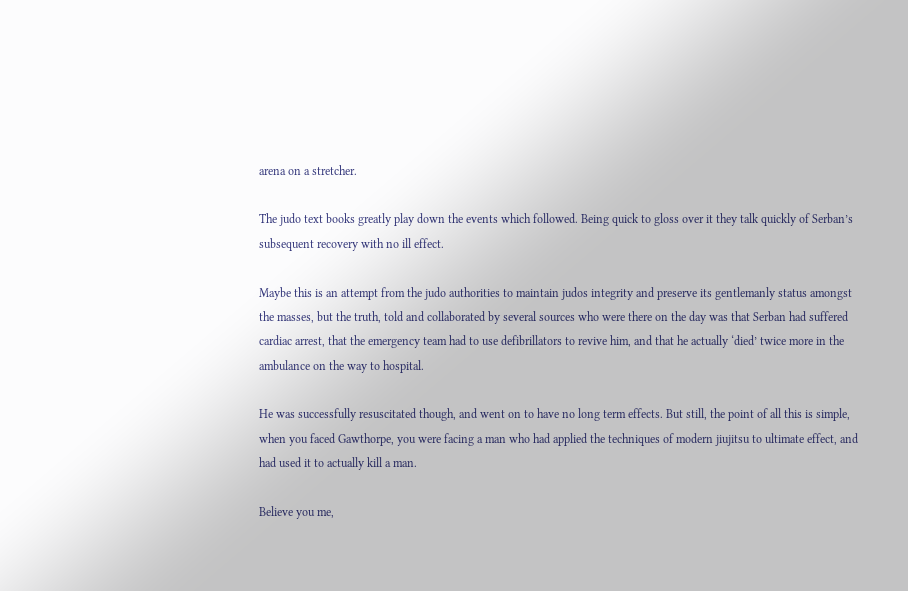arena on a stretcher.

The judo text books greatly play down the events which followed. Being quick to gloss over it they talk quickly of Serban’s subsequent recovery with no ill effect.

Maybe this is an attempt from the judo authorities to maintain judos integrity and preserve its gentlemanly status amongst the masses, but the truth, told and collaborated by several sources who were there on the day was that Serban had suffered cardiac arrest, that the emergency team had to use defibrillators to revive him, and that he actually ‘died’ twice more in the ambulance on the way to hospital.

He was successfully resuscitated though, and went on to have no long term effects. But still, the point of all this is simple, when you faced Gawthorpe, you were facing a man who had applied the techniques of modern jiujitsu to ultimate effect, and had used it to actually kill a man.

Believe you me,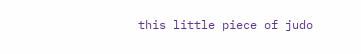this little piece of judo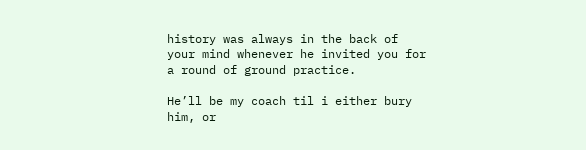history was always in the back of your mind whenever he invited you for a round of ground practice.

He’ll be my coach til i either bury him, or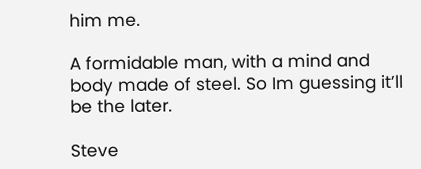him me.

A formidable man, with a mind and body made of steel. So Im guessing it’ll be the later.

Steve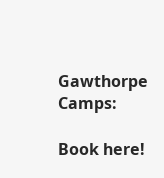Gawthorpe Camps:

Book here!